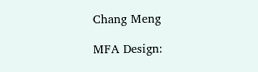Chang Meng

MFA Design: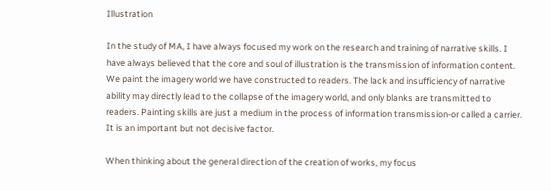Illustration

In the study of MA, I have always focused my work on the research and training of narrative skills. I have always believed that the core and soul of illustration is the transmission of information content. We paint the imagery world we have constructed to readers. The lack and insufficiency of narrative ability may directly lead to the collapse of the imagery world, and only blanks are transmitted to readers. Painting skills are just a medium in the process of information transmission-or called a carrier. It is an important but not decisive factor.

When thinking about the general direction of the creation of works, my focus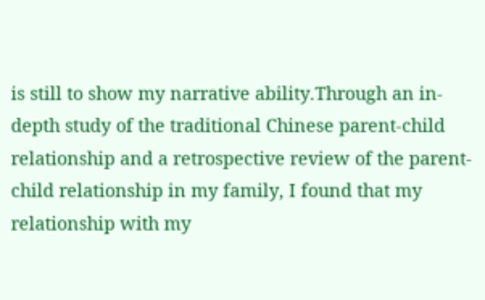is still to show my narrative ability.Through an in-depth study of the traditional Chinese parent-child relationship and a retrospective review of the parent-child relationship in my family, I found that my relationship with my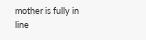mother is fully in line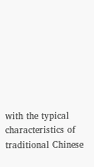with the typical characteristics of traditional Chinese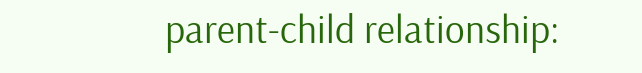parent-child relationship: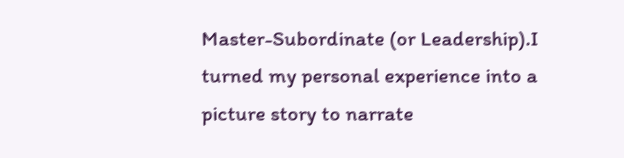Master-Subordinate (or Leadership).I turned my personal experience into a picture story to narrate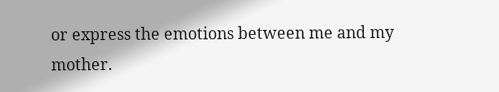or express the emotions between me and my mother.